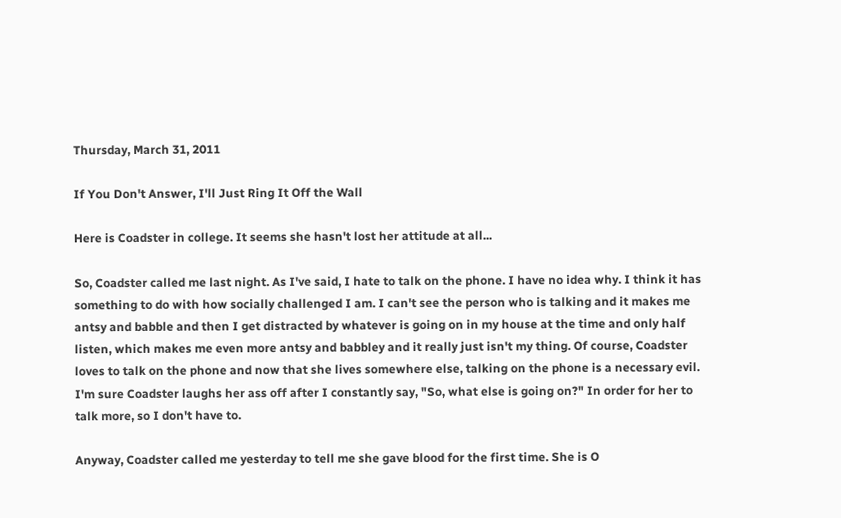Thursday, March 31, 2011

If You Don't Answer, I'll Just Ring It Off the Wall

Here is Coadster in college. It seems she hasn't lost her attitude at all...

So, Coadster called me last night. As I've said, I hate to talk on the phone. I have no idea why. I think it has something to do with how socially challenged I am. I can't see the person who is talking and it makes me antsy and babble and then I get distracted by whatever is going on in my house at the time and only half listen, which makes me even more antsy and babbley and it really just isn't my thing. Of course, Coadster loves to talk on the phone and now that she lives somewhere else, talking on the phone is a necessary evil. I'm sure Coadster laughs her ass off after I constantly say, "So, what else is going on?" In order for her to talk more, so I don't have to.

Anyway, Coadster called me yesterday to tell me she gave blood for the first time. She is O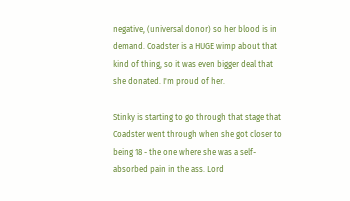negative, (universal donor) so her blood is in demand. Coadster is a HUGE wimp about that kind of thing, so it was even bigger deal that she donated. I'm proud of her.

Stinky is starting to go through that stage that Coadster went through when she got closer to being 18 - the one where she was a self-absorbed pain in the ass. Lord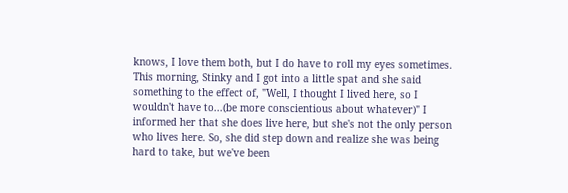knows, I love them both, but I do have to roll my eyes sometimes. This morning, Stinky and I got into a little spat and she said something to the effect of, "Well, I thought I lived here, so I wouldn't have to...(be more conscientious about whatever)" I informed her that she does live here, but she's not the only person who lives here. So, she did step down and realize she was being hard to take, but we've been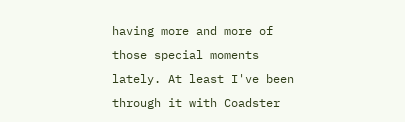having more and more of those special moments lately. At least I've been through it with Coadster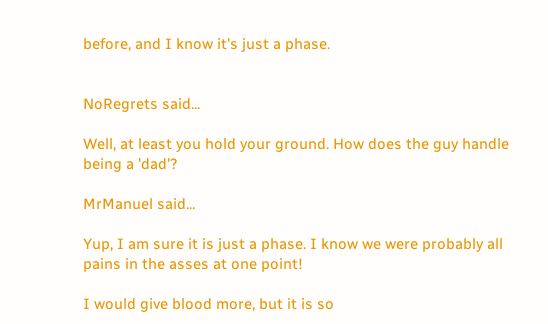before, and I know it's just a phase.


NoRegrets said...

Well, at least you hold your ground. How does the guy handle being a 'dad'?

MrManuel said...

Yup, I am sure it is just a phase. I know we were probably all pains in the asses at one point!

I would give blood more, but it is so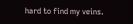hard to find my veins.